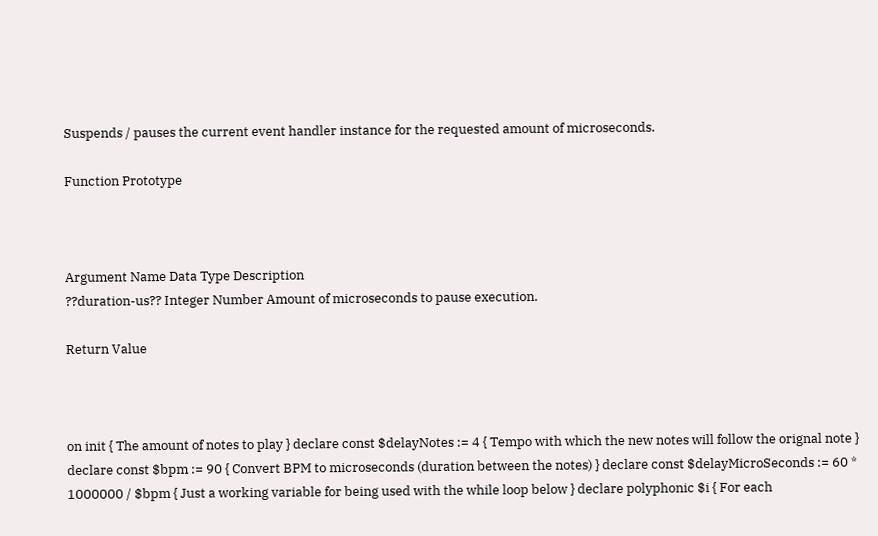Suspends / pauses the current event handler instance for the requested amount of microseconds.

Function Prototype



Argument Name Data Type Description
??duration-us?? Integer Number Amount of microseconds to pause execution.

Return Value



on init { The amount of notes to play } declare const $delayNotes := 4 { Tempo with which the new notes will follow the orignal note } declare const $bpm := 90 { Convert BPM to microseconds (duration between the notes) } declare const $delayMicroSeconds := 60 * 1000000 / $bpm { Just a working variable for being used with the while loop below } declare polyphonic $i { For each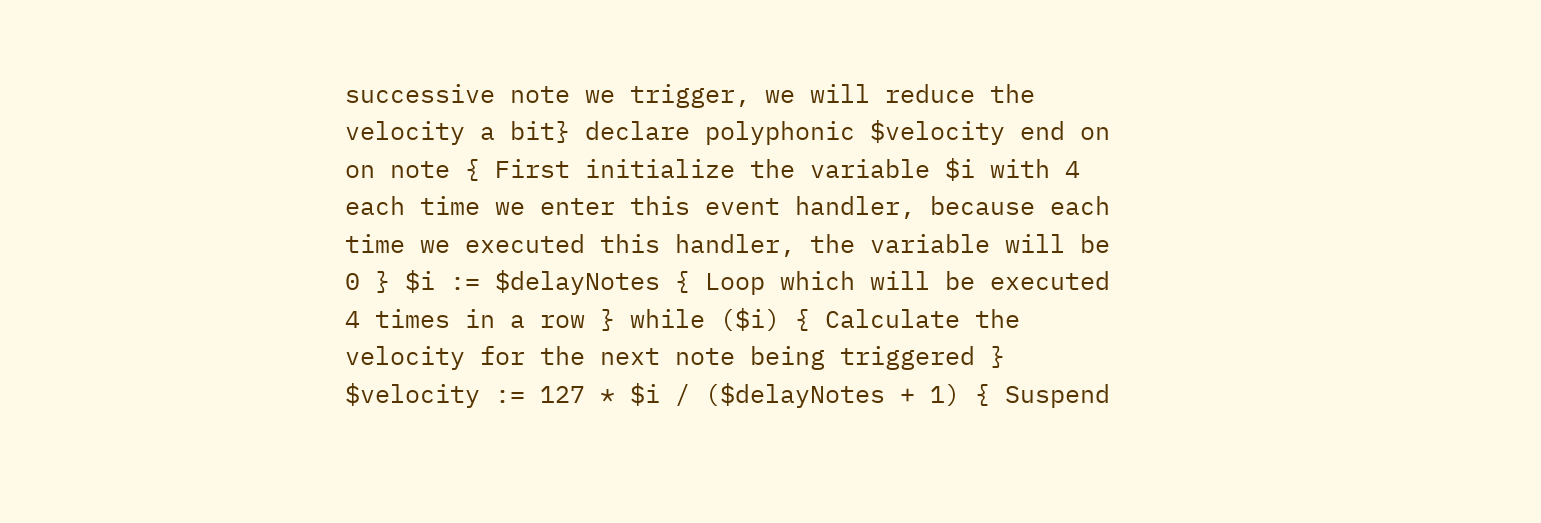successive note we trigger, we will reduce the velocity a bit} declare polyphonic $velocity end on on note { First initialize the variable $i with 4 each time we enter this event handler, because each time we executed this handler, the variable will be 0 } $i := $delayNotes { Loop which will be executed 4 times in a row } while ($i) { Calculate the velocity for the next note being triggered } $velocity := 127 * $i / ($delayNotes + 1) { Suspend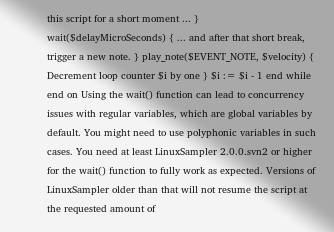this script for a short moment ... } wait($delayMicroSeconds) { ... and after that short break, trigger a new note. } play_note($EVENT_NOTE, $velocity) { Decrement loop counter $i by one } $i := $i - 1 end while end on Using the wait() function can lead to concurrency issues with regular variables, which are global variables by default. You might need to use polyphonic variables in such cases. You need at least LinuxSampler 2.0.0.svn2 or higher for the wait() function to fully work as expected. Versions of LinuxSampler older than that will not resume the script at the requested amount of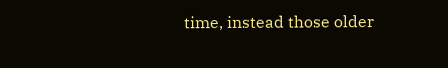time, instead those older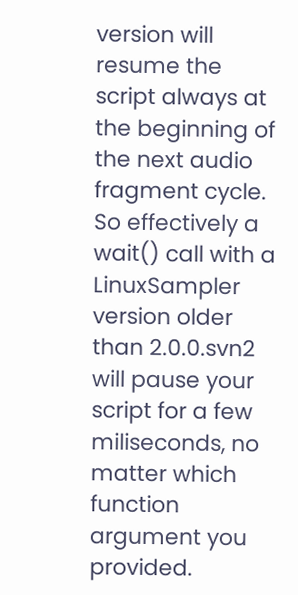version will resume the script always at the beginning of the next audio fragment cycle. So effectively a wait() call with a LinuxSampler version older than 2.0.0.svn2 will pause your script for a few miliseconds, no matter which function argument you provided.